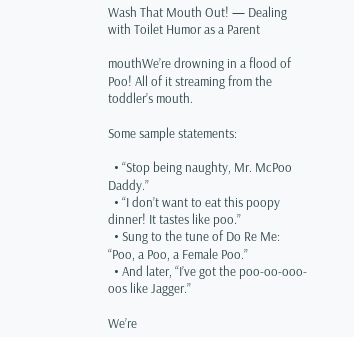Wash That Mouth Out! — Dealing with Toilet Humor as a Parent

mouthWe’re drowning in a flood of Poo! All of it streaming from the toddler’s mouth.

Some sample statements:

  • “Stop being naughty, Mr. McPoo Daddy.”
  • “I don’t want to eat this poopy dinner! It tastes like poo.”
  • Sung to the tune of Do Re Me: “Poo, a Poo, a Female Poo.”
  • And later, “I’ve got the poo-oo-ooo-oos like Jagger.”

We’re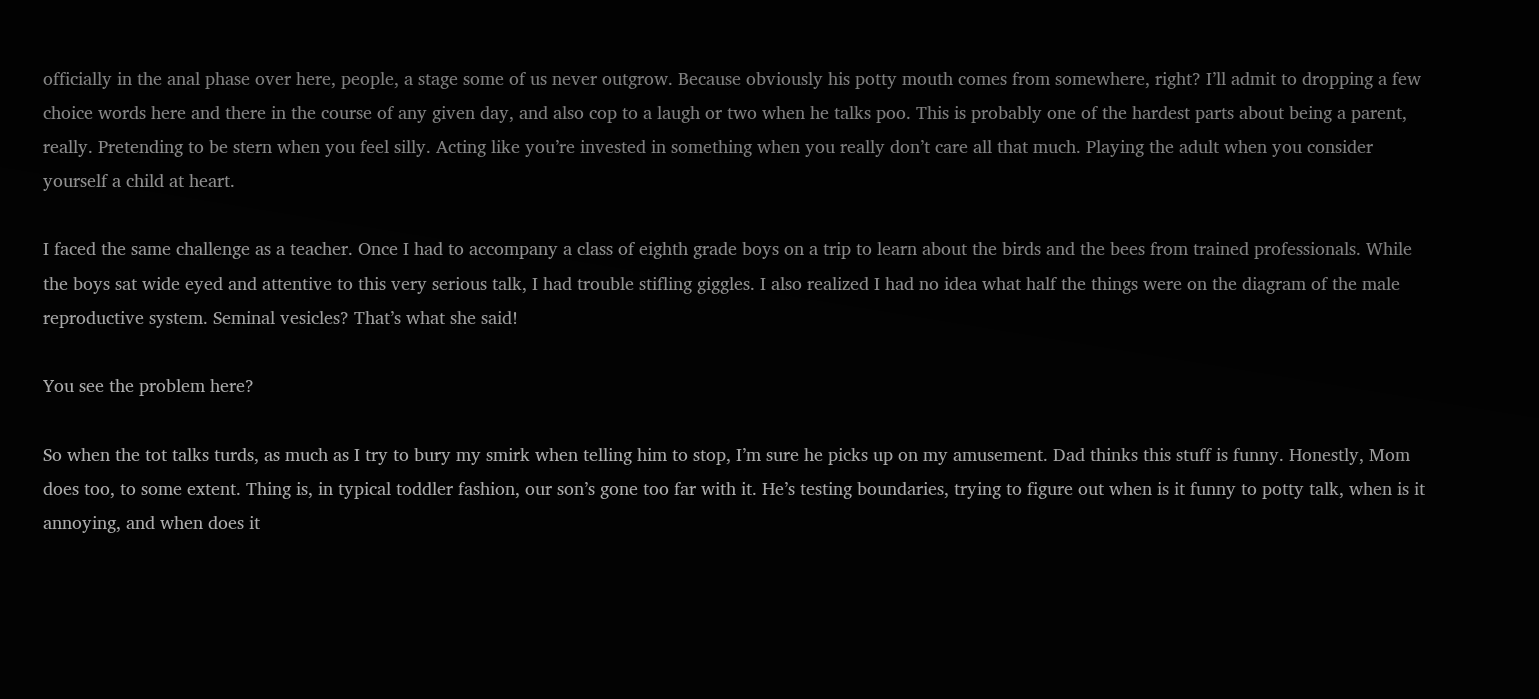officially in the anal phase over here, people, a stage some of us never outgrow. Because obviously his potty mouth comes from somewhere, right? I’ll admit to dropping a few choice words here and there in the course of any given day, and also cop to a laugh or two when he talks poo. This is probably one of the hardest parts about being a parent, really. Pretending to be stern when you feel silly. Acting like you’re invested in something when you really don’t care all that much. Playing the adult when you consider yourself a child at heart.

I faced the same challenge as a teacher. Once I had to accompany a class of eighth grade boys on a trip to learn about the birds and the bees from trained professionals. While the boys sat wide eyed and attentive to this very serious talk, I had trouble stifling giggles. I also realized I had no idea what half the things were on the diagram of the male reproductive system. Seminal vesicles? That’s what she said!

You see the problem here?

So when the tot talks turds, as much as I try to bury my smirk when telling him to stop, I’m sure he picks up on my amusement. Dad thinks this stuff is funny. Honestly, Mom does too, to some extent. Thing is, in typical toddler fashion, our son’s gone too far with it. He’s testing boundaries, trying to figure out when is it funny to potty talk, when is it annoying, and when does it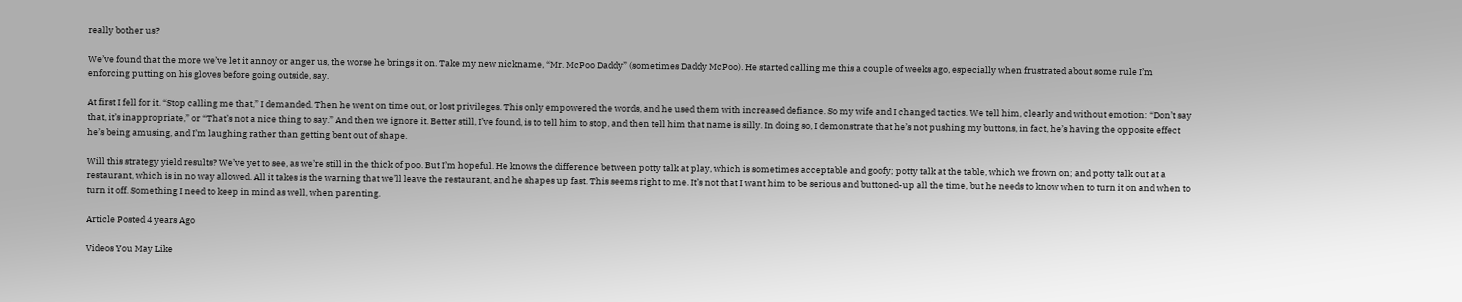really bother us?

We’ve found that the more we’ve let it annoy or anger us, the worse he brings it on. Take my new nickname, “Mr. McPoo Daddy” (sometimes Daddy McPoo). He started calling me this a couple of weeks ago, especially when frustrated about some rule I’m enforcing putting on his gloves before going outside, say.

At first I fell for it. “Stop calling me that,” I demanded. Then he went on time out, or lost privileges. This only empowered the words, and he used them with increased defiance. So my wife and I changed tactics. We tell him, clearly and without emotion: “Don’t say that, it’s inappropriate,” or “That’s not a nice thing to say.” And then we ignore it. Better still, I’ve found, is to tell him to stop, and then tell him that name is silly. In doing so, I demonstrate that he’s not pushing my buttons, in fact, he’s having the opposite effect he’s being amusing, and I’m laughing rather than getting bent out of shape.

Will this strategy yield results? We’ve yet to see, as we’re still in the thick of poo. But I’m hopeful. He knows the difference between potty talk at play, which is sometimes acceptable and goofy; potty talk at the table, which we frown on; and potty talk out at a restaurant, which is in no way allowed. All it takes is the warning that we’ll leave the restaurant, and he shapes up fast. This seems right to me. It’s not that I want him to be serious and buttoned-up all the time, but he needs to know when to turn it on and when to turn it off. Something I need to keep in mind as well, when parenting.

Article Posted 4 years Ago

Videos You May Like